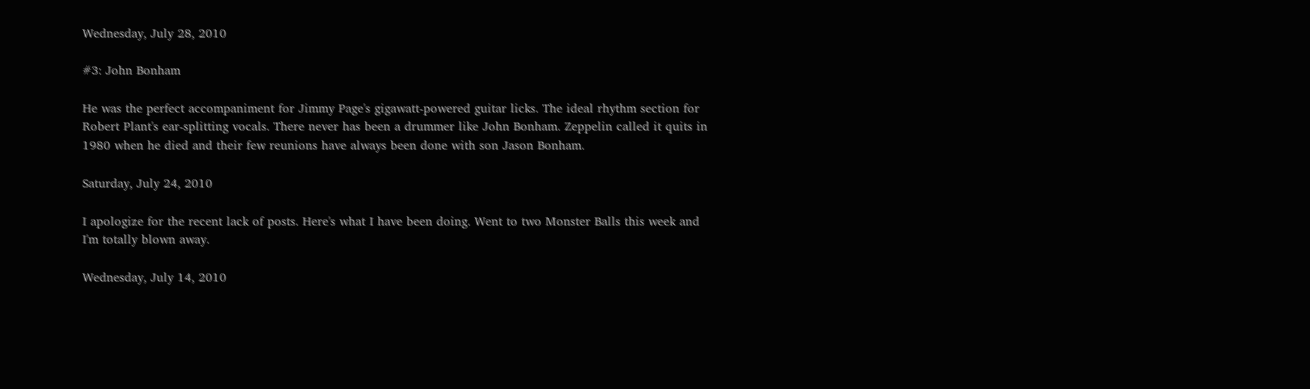Wednesday, July 28, 2010

#3: John Bonham

He was the perfect accompaniment for Jimmy Page's gigawatt-powered guitar licks. The ideal rhythm section for Robert Plant's ear-splitting vocals. There never has been a drummer like John Bonham. Zeppelin called it quits in 1980 when he died and their few reunions have always been done with son Jason Bonham.

Saturday, July 24, 2010

I apologize for the recent lack of posts. Here's what I have been doing. Went to two Monster Balls this week and I'm totally blown away.

Wednesday, July 14, 2010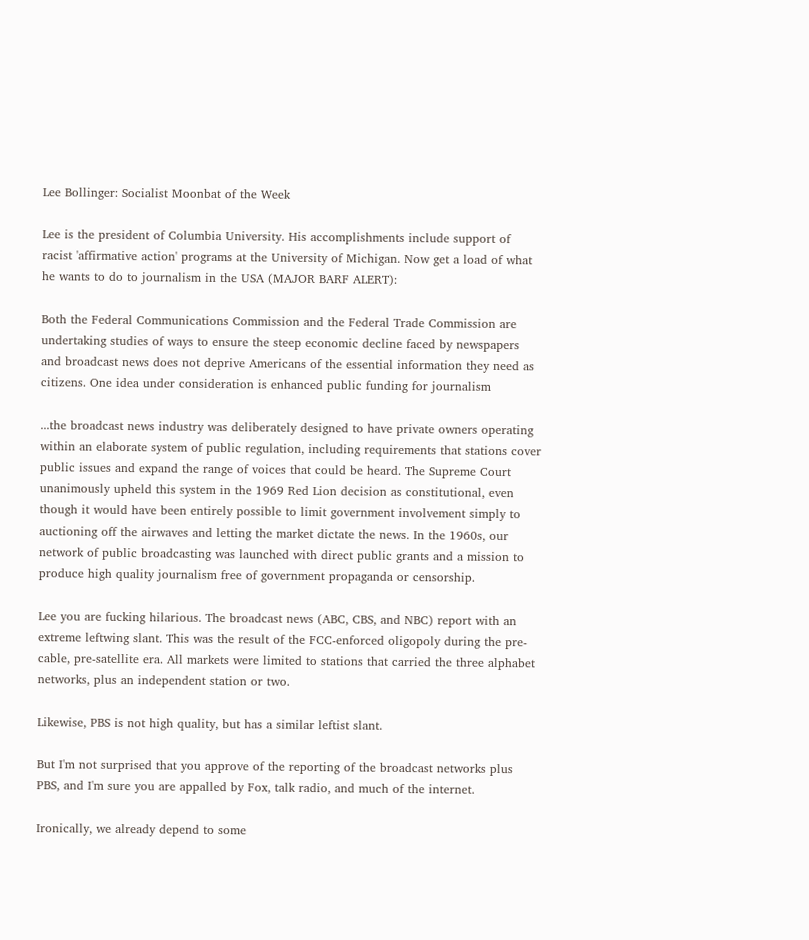Lee Bollinger: Socialist Moonbat of the Week

Lee is the president of Columbia University. His accomplishments include support of racist 'affirmative action' programs at the University of Michigan. Now get a load of what he wants to do to journalism in the USA (MAJOR BARF ALERT):

Both the Federal Communications Commission and the Federal Trade Commission are undertaking studies of ways to ensure the steep economic decline faced by newspapers and broadcast news does not deprive Americans of the essential information they need as citizens. One idea under consideration is enhanced public funding for journalism

...the broadcast news industry was deliberately designed to have private owners operating within an elaborate system of public regulation, including requirements that stations cover public issues and expand the range of voices that could be heard. The Supreme Court unanimously upheld this system in the 1969 Red Lion decision as constitutional, even though it would have been entirely possible to limit government involvement simply to auctioning off the airwaves and letting the market dictate the news. In the 1960s, our network of public broadcasting was launched with direct public grants and a mission to produce high quality journalism free of government propaganda or censorship.

Lee you are fucking hilarious. The broadcast news (ABC, CBS, and NBC) report with an extreme leftwing slant. This was the result of the FCC-enforced oligopoly during the pre-cable, pre-satellite era. All markets were limited to stations that carried the three alphabet networks, plus an independent station or two.

Likewise, PBS is not high quality, but has a similar leftist slant.

But I'm not surprised that you approve of the reporting of the broadcast networks plus PBS, and I'm sure you are appalled by Fox, talk radio, and much of the internet.

Ironically, we already depend to some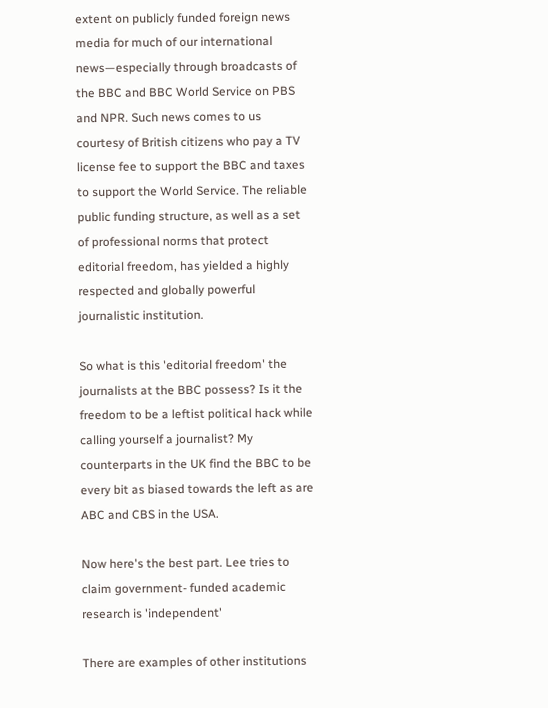extent on publicly funded foreign news media for much of our international news—especially through broadcasts of the BBC and BBC World Service on PBS and NPR. Such news comes to us courtesy of British citizens who pay a TV license fee to support the BBC and taxes to support the World Service. The reliable public funding structure, as well as a set of professional norms that protect editorial freedom, has yielded a highly respected and globally powerful journalistic institution.

So what is this 'editorial freedom' the journalists at the BBC possess? Is it the freedom to be a leftist political hack while calling yourself a journalist? My counterparts in the UK find the BBC to be every bit as biased towards the left as are ABC and CBS in the USA.

Now here's the best part. Lee tries to claim government- funded academic research is 'independent'

There are examples of other institutions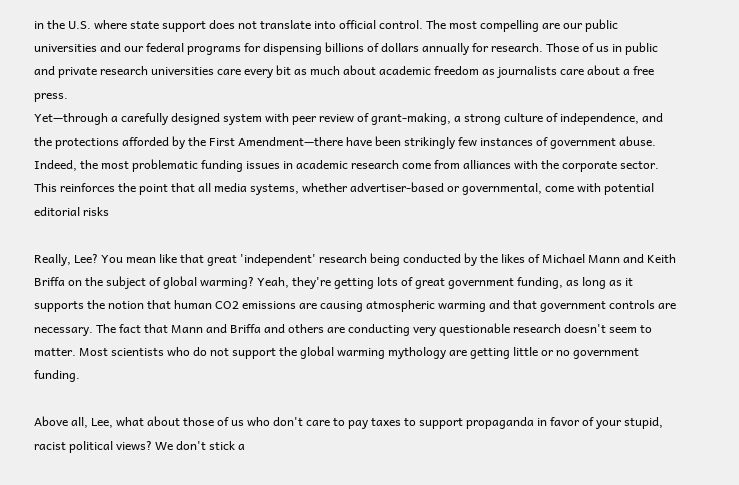in the U.S. where state support does not translate into official control. The most compelling are our public universities and our federal programs for dispensing billions of dollars annually for research. Those of us in public and private research universities care every bit as much about academic freedom as journalists care about a free press.
Yet—through a carefully designed system with peer review of grant-making, a strong culture of independence, and the protections afforded by the First Amendment—there have been strikingly few instances of government abuse. Indeed, the most problematic funding issues in academic research come from alliances with the corporate sector. This reinforces the point that all media systems, whether advertiser-based or governmental, come with potential editorial risks

Really, Lee? You mean like that great 'independent' research being conducted by the likes of Michael Mann and Keith Briffa on the subject of global warming? Yeah, they're getting lots of great government funding, as long as it supports the notion that human CO2 emissions are causing atmospheric warming and that government controls are necessary. The fact that Mann and Briffa and others are conducting very questionable research doesn't seem to matter. Most scientists who do not support the global warming mythology are getting little or no government funding.

Above all, Lee, what about those of us who don't care to pay taxes to support propaganda in favor of your stupid, racist political views? We don't stick a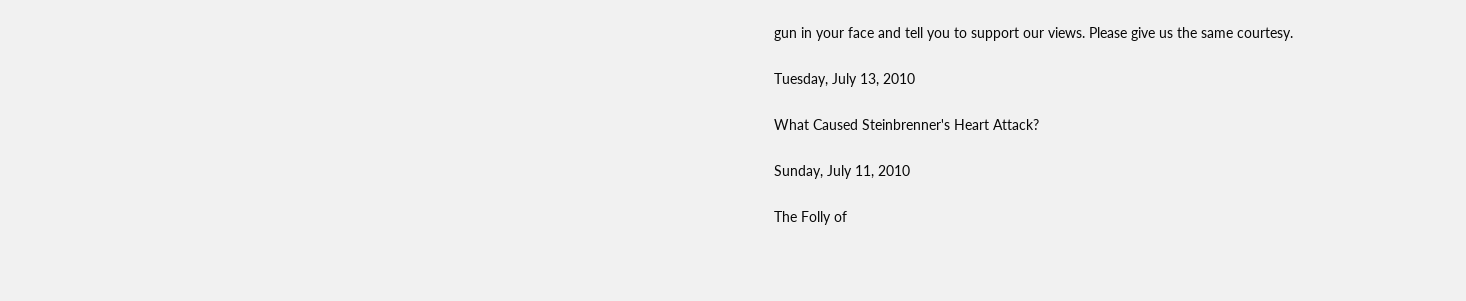gun in your face and tell you to support our views. Please give us the same courtesy.

Tuesday, July 13, 2010

What Caused Steinbrenner's Heart Attack?

Sunday, July 11, 2010

The Folly of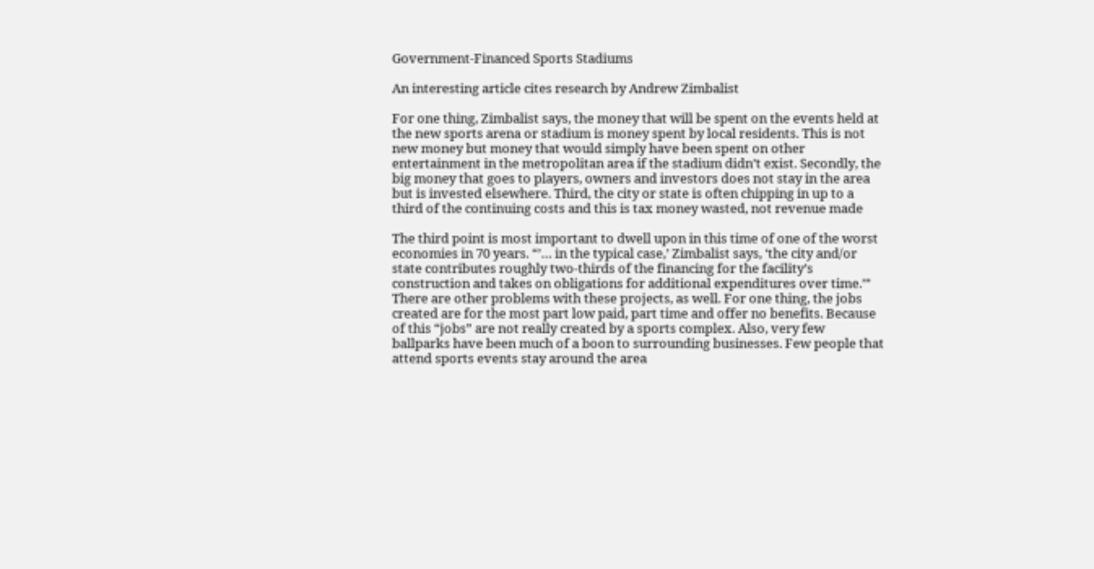Government-Financed Sports Stadiums

An interesting article cites research by Andrew Zimbalist

For one thing, Zimbalist says, the money that will be spent on the events held at the new sports arena or stadium is money spent by local residents. This is not new money but money that would simply have been spent on other entertainment in the metropolitan area if the stadium didn’t exist. Secondly, the big money that goes to players, owners and investors does not stay in the area but is invested elsewhere. Third, the city or state is often chipping in up to a third of the continuing costs and this is tax money wasted, not revenue made

The third point is most important to dwell upon in this time of one of the worst economies in 70 years. “’… in the typical case,’ Zimbalist says, ‘the city and/or state contributes roughly two-thirds of the financing for the facility’s construction and takes on obligations for additional expenditures over time.’”
There are other problems with these projects, as well. For one thing, the jobs created are for the most part low paid, part time and offer no benefits. Because of this “jobs” are not really created by a sports complex. Also, very few ballparks have been much of a boon to surrounding businesses. Few people that attend sports events stay around the area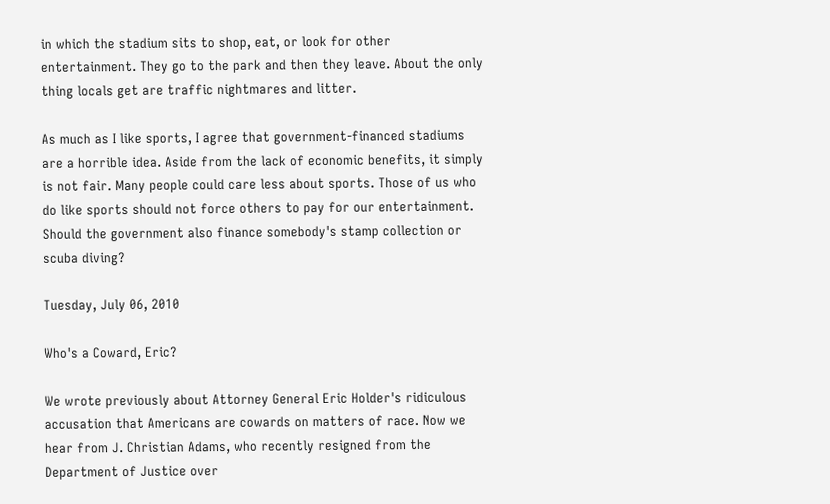in which the stadium sits to shop, eat, or look for other entertainment. They go to the park and then they leave. About the only thing locals get are traffic nightmares and litter.

As much as I like sports, I agree that government-financed stadiums are a horrible idea. Aside from the lack of economic benefits, it simply is not fair. Many people could care less about sports. Those of us who do like sports should not force others to pay for our entertainment. Should the government also finance somebody's stamp collection or scuba diving?

Tuesday, July 06, 2010

Who's a Coward, Eric?

We wrote previously about Attorney General Eric Holder's ridiculous accusation that Americans are cowards on matters of race. Now we hear from J. Christian Adams, who recently resigned from the Department of Justice over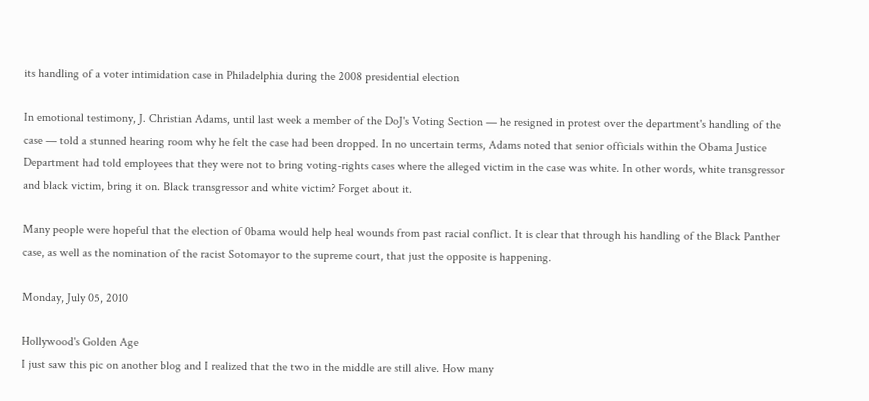its handling of a voter intimidation case in Philadelphia during the 2008 presidential election

In emotional testimony, J. Christian Adams, until last week a member of the DoJ's Voting Section — he resigned in protest over the department's handling of the case — told a stunned hearing room why he felt the case had been dropped. In no uncertain terms, Adams noted that senior officials within the Obama Justice Department had told employees that they were not to bring voting-rights cases where the alleged victim in the case was white. In other words, white transgressor and black victim, bring it on. Black transgressor and white victim? Forget about it.

Many people were hopeful that the election of 0bama would help heal wounds from past racial conflict. It is clear that through his handling of the Black Panther case, as well as the nomination of the racist Sotomayor to the supreme court, that just the opposite is happening.

Monday, July 05, 2010

Hollywood's Golden Age
I just saw this pic on another blog and I realized that the two in the middle are still alive. How many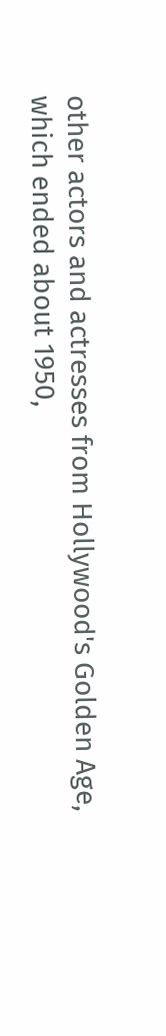other actors and actresses from Hollywood's Golden Age, which ended about 1950,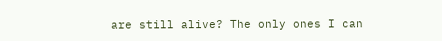are still alive? The only ones I can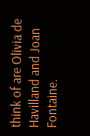think of are Olivia de Havilland and Joan Fontaine.